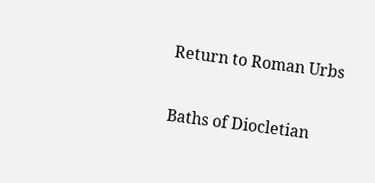Return to Roman Urbs

Baths of Diocletian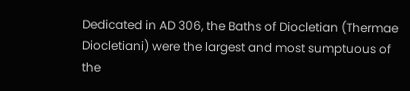Dedicated in AD 306, the Baths of Diocletian (Thermae Diocletiani) were the largest and most sumptuous of the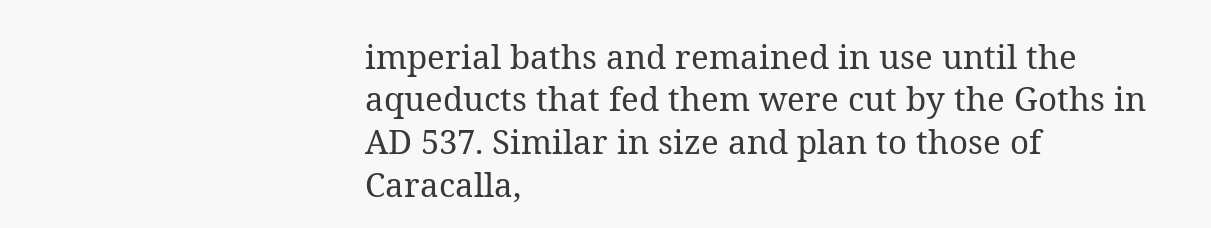imperial baths and remained in use until the aqueducts that fed them were cut by the Goths in AD 537. Similar in size and plan to those of Caracalla,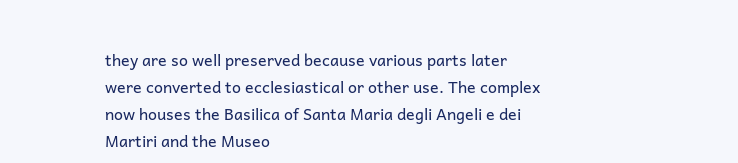they are so well preserved because various parts later were converted to ecclesiastical or other use. The complex now houses the Basilica of Santa Maria degli Angeli e dei Martiri and the Museo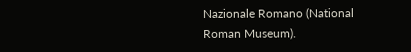Nazionale Romano (National Roman Museum).